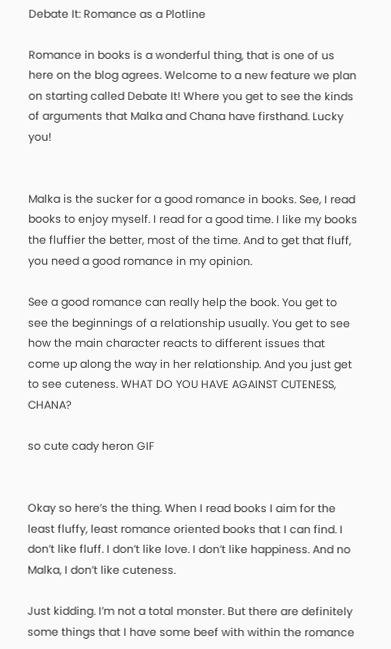Debate It: Romance as a Plotline

Romance in books is a wonderful thing, that is one of us here on the blog agrees. Welcome to a new feature we plan on starting called Debate It! Where you get to see the kinds of arguments that Malka and Chana have firsthand. Lucky you!


Malka is the sucker for a good romance in books. See, I read books to enjoy myself. I read for a good time. I like my books the fluffier the better, most of the time. And to get that fluff, you need a good romance in my opinion.

See a good romance can really help the book. You get to see the beginnings of a relationship usually. You get to see how the main character reacts to different issues that come up along the way in her relationship. And you just get to see cuteness. WHAT DO YOU HAVE AGAINST CUTENESS, CHANA?

so cute cady heron GIF


Okay so here’s the thing. When I read books I aim for the least fluffy, least romance oriented books that I can find. I don’t like fluff. I don’t like love. I don’t like happiness. And no Malka, I don’t like cuteness.

Just kidding. I’m not a total monster. But there are definitely some things that I have some beef with within the romance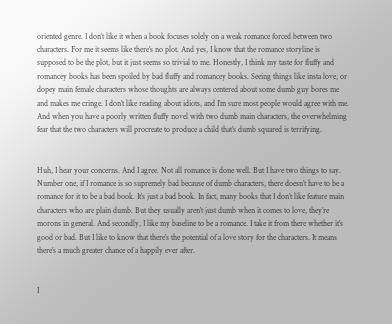oriented genre. I don’t like it when a book focuses solely on a weak romance forced between two characters. For me it seems like there’s no plot. And yes, I know that the romance storyline is supposed to be the plot, but it just seems so trivial to me. Honestly, I think my taste for fluffy and romancey books has been spoiled by bad fluffy and romancey books. Seeing things like insta love, or dopey main female characters whose thoughts are always centered about some dumb guy bores me and makes me cringe. I don’t like reading about idiots, and I’m sure most people would agree with me. And when you have a poorly written fluffy novel with two dumb main characters, the overwhelming fear that the two characters will procreate to produce a child that’s dumb squared is terrifying.


Huh, I hear your concerns. And I agree. Not all romance is done well. But I have two things to say. Number one, if I romance is so supremely bad because of dumb characters, there doesn’t have to be a romance for it to be a bad book. It’s just a bad book. In fact, many books that I don’t like feature main characters who are plain dumb. But they usually aren’t just dumb when it comes to love, they’re morons in general. And secondly, I like my baseline to be a romance. I take it from there whether it’s good or bad. But I like to know that there’s the potential of a love story for the characters. It means there’s a much greater chance of a happily ever after.


I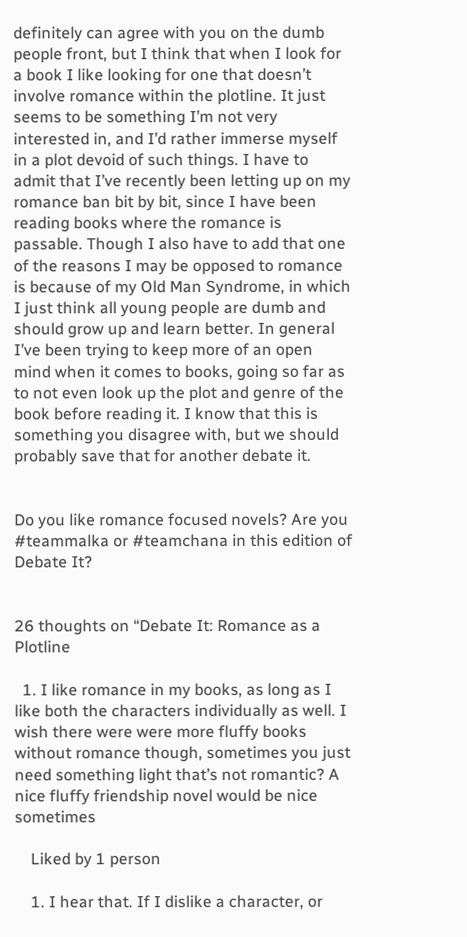definitely can agree with you on the dumb people front, but I think that when I look for a book I like looking for one that doesn’t involve romance within the plotline. It just seems to be something I’m not very interested in, and I’d rather immerse myself in a plot devoid of such things. I have to admit that I’ve recently been letting up on my romance ban bit by bit, since I have been reading books where the romance is passable. Though I also have to add that one of the reasons I may be opposed to romance is because of my Old Man Syndrome, in which I just think all young people are dumb and should grow up and learn better. In general I’ve been trying to keep more of an open mind when it comes to books, going so far as to not even look up the plot and genre of the book before reading it. I know that this is something you disagree with, but we should probably save that for another debate it.


Do you like romance focused novels? Are you #teammalka or #teamchana in this edition of Debate It?


26 thoughts on “Debate It: Romance as a Plotline

  1. I like romance in my books, as long as I like both the characters individually as well. I wish there were were more fluffy books without romance though, sometimes you just need something light that’s not romantic? A nice fluffy friendship novel would be nice sometimes

    Liked by 1 person

    1. I hear that. If I dislike a character, or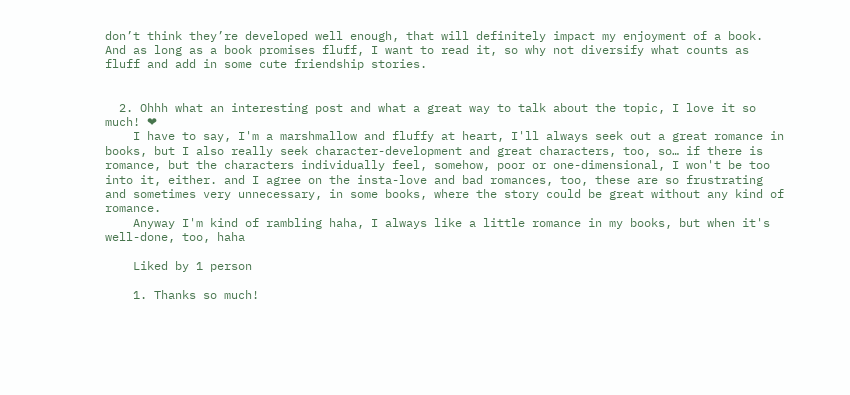don’t think they’re developed well enough, that will definitely impact my enjoyment of a book. And as long as a book promises fluff, I want to read it, so why not diversify what counts as fluff and add in some cute friendship stories.


  2. Ohhh what an interesting post and what a great way to talk about the topic, I love it so much! ❤
    I have to say, I'm a marshmallow and fluffy at heart, I'll always seek out a great romance in books, but I also really seek character-development and great characters, too, so… if there is romance, but the characters individually feel, somehow, poor or one-dimensional, I won't be too into it, either. and I agree on the insta-love and bad romances, too, these are so frustrating and sometimes very unnecessary, in some books, where the story could be great without any kind of romance.
    Anyway I'm kind of rambling haha, I always like a little romance in my books, but when it's well-done, too, haha

    Liked by 1 person

    1. Thanks so much!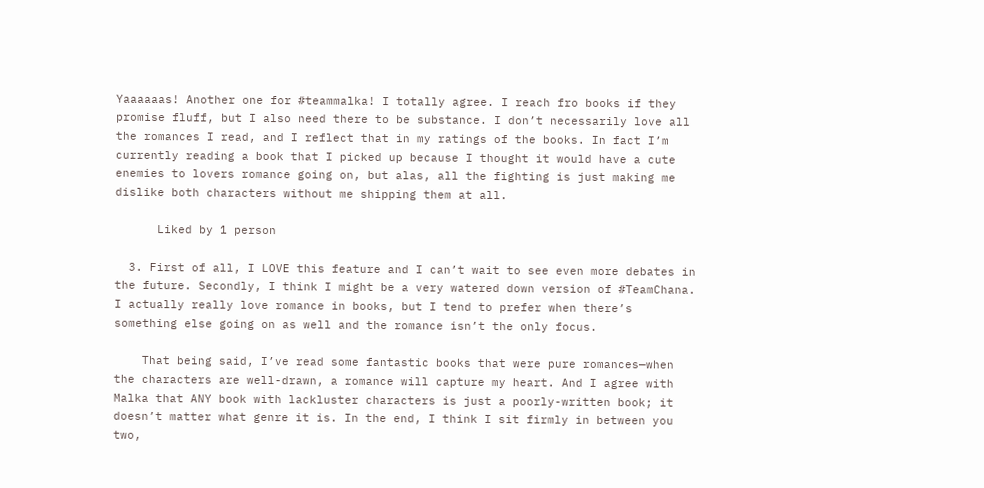Yaaaaaas! Another one for #teammalka! I totally agree. I reach fro books if they promise fluff, but I also need there to be substance. I don’t necessarily love all the romances I read, and I reflect that in my ratings of the books. In fact I’m currently reading a book that I picked up because I thought it would have a cute enemies to lovers romance going on, but alas, all the fighting is just making me dislike both characters without me shipping them at all.

      Liked by 1 person

  3. First of all, I LOVE this feature and I can’t wait to see even more debates in the future. Secondly, I think I might be a very watered down version of #TeamChana. I actually really love romance in books, but I tend to prefer when there’s something else going on as well and the romance isn’t the only focus.

    That being said, I’ve read some fantastic books that were pure romances—when the characters are well-drawn, a romance will capture my heart. And I agree with Malka that ANY book with lackluster characters is just a poorly-written book; it doesn’t matter what genre it is. In the end, I think I sit firmly in between you two,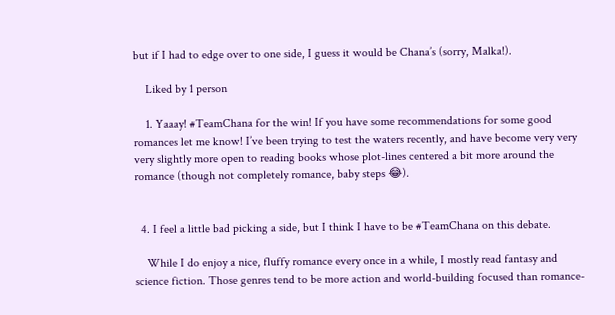but if I had to edge over to one side, I guess it would be Chana’s (sorry, Malka!).

    Liked by 1 person

    1. Yaaay! #TeamChana for the win! If you have some recommendations for some good romances let me know! I’ve been trying to test the waters recently, and have become very very very slightly more open to reading books whose plot-lines centered a bit more around the romance (though not completely romance, baby steps 😂).


  4. I feel a little bad picking a side, but I think I have to be #TeamChana on this debate.

    While I do enjoy a nice, fluffy romance every once in a while, I mostly read fantasy and science fiction. Those genres tend to be more action and world-building focused than romance-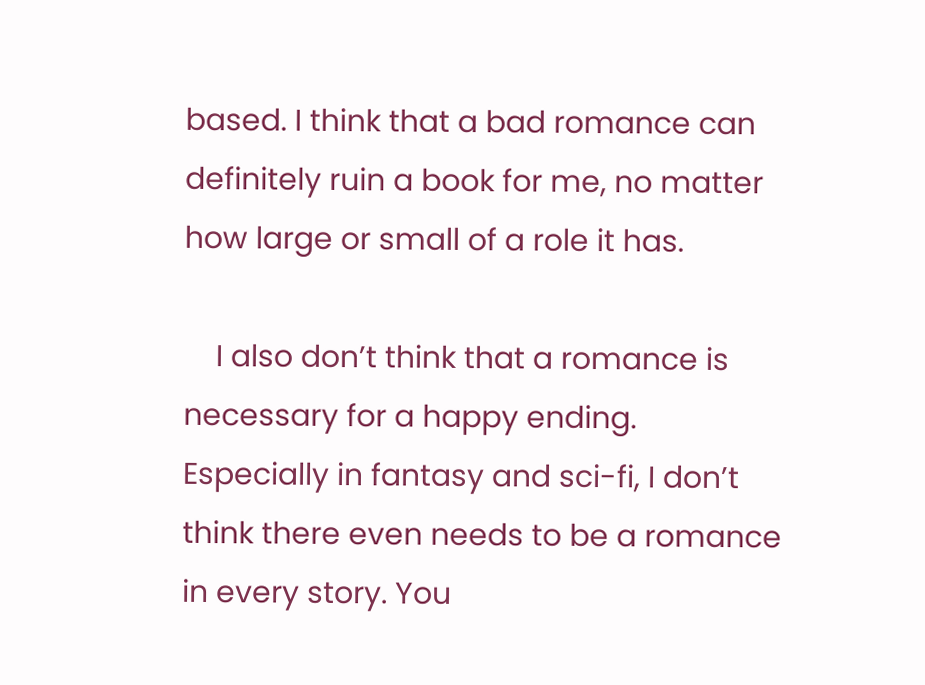based. I think that a bad romance can definitely ruin a book for me, no matter how large or small of a role it has.

    I also don’t think that a romance is necessary for a happy ending. Especially in fantasy and sci-fi, I don’t think there even needs to be a romance in every story. You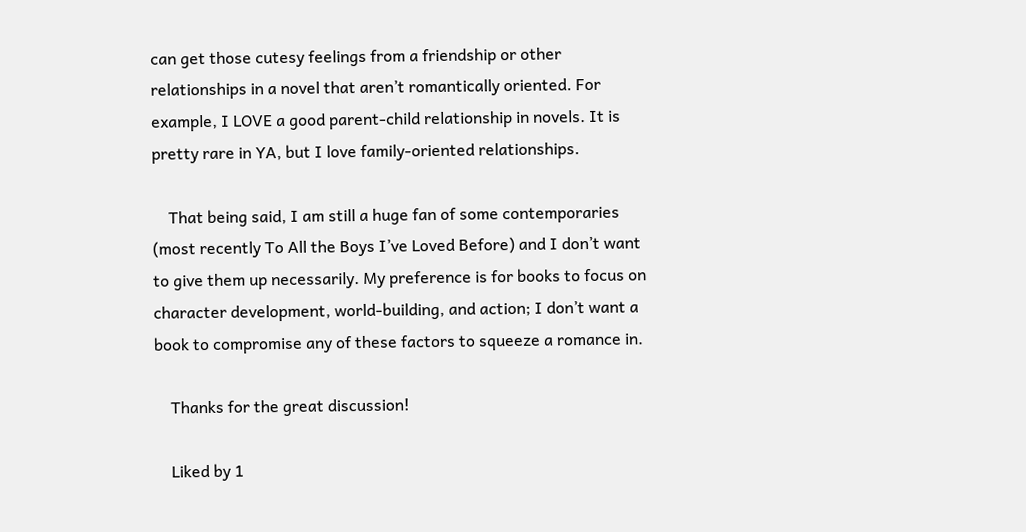can get those cutesy feelings from a friendship or other relationships in a novel that aren’t romantically oriented. For example, I LOVE a good parent-child relationship in novels. It is pretty rare in YA, but I love family-oriented relationships.

    That being said, I am still a huge fan of some contemporaries (most recently To All the Boys I’ve Loved Before) and I don’t want to give them up necessarily. My preference is for books to focus on character development, world-building, and action; I don’t want a book to compromise any of these factors to squeeze a romance in.

    Thanks for the great discussion!

    Liked by 1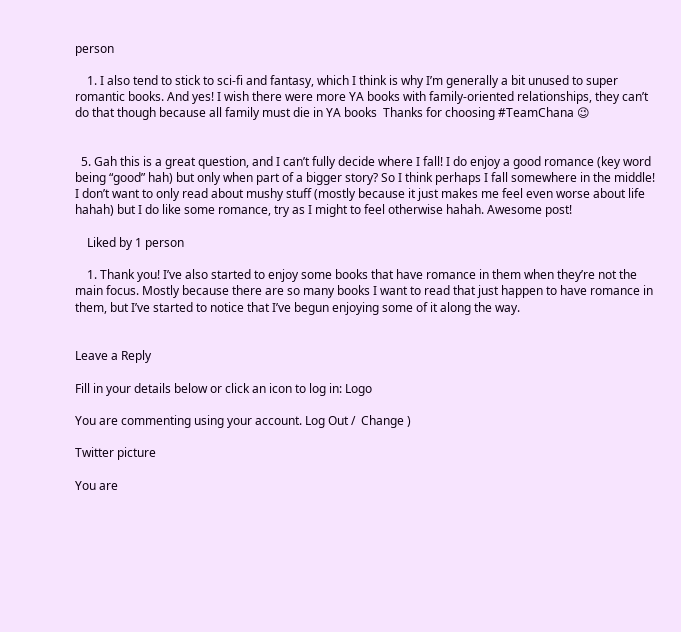person

    1. I also tend to stick to sci-fi and fantasy, which I think is why I’m generally a bit unused to super romantic books. And yes! I wish there were more YA books with family-oriented relationships, they can’t do that though because all family must die in YA books  Thanks for choosing #TeamChana 😉


  5. Gah this is a great question, and I can’t fully decide where I fall! I do enjoy a good romance (key word being “good” hah) but only when part of a bigger story? So I think perhaps I fall somewhere in the middle! I don’t want to only read about mushy stuff (mostly because it just makes me feel even worse about life hahah) but I do like some romance, try as I might to feel otherwise hahah. Awesome post!

    Liked by 1 person

    1. Thank you! I’ve also started to enjoy some books that have romance in them when they’re not the main focus. Mostly because there are so many books I want to read that just happen to have romance in them, but I’ve started to notice that I’ve begun enjoying some of it along the way.


Leave a Reply

Fill in your details below or click an icon to log in: Logo

You are commenting using your account. Log Out /  Change )

Twitter picture

You are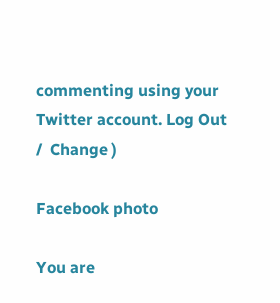commenting using your Twitter account. Log Out /  Change )

Facebook photo

You are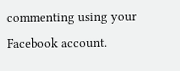commenting using your Facebook account.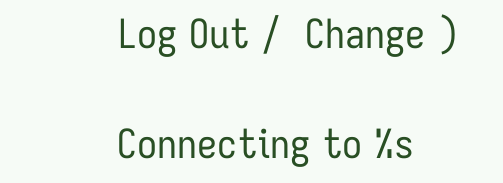Log Out /  Change )

Connecting to %s